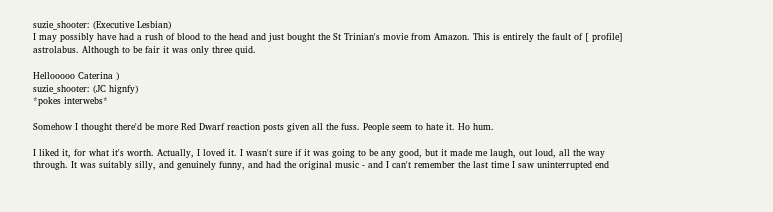suzie_shooter: (Executive Lesbian)
I may possibly have had a rush of blood to the head and just bought the St Trinian's movie from Amazon. This is entirely the fault of [ profile] astrolabus. Although to be fair it was only three quid.

Hellooooo Caterina )
suzie_shooter: (JC hignfy)
*pokes interwebs*

Somehow I thought there'd be more Red Dwarf reaction posts given all the fuss. People seem to hate it. Ho hum.

I liked it, for what it's worth. Actually, I loved it. I wasn't sure if it was going to be any good, but it made me laugh, out loud, all the way through. It was suitably silly, and genuinely funny, and had the original music - and I can't remember the last time I saw uninterrupted end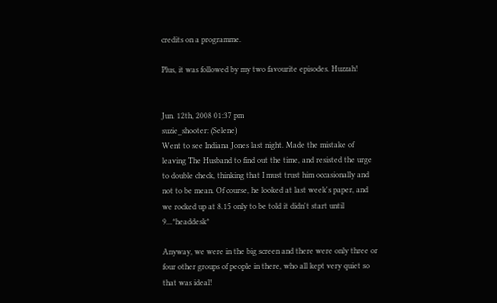credits on a programme.

Plus, it was followed by my two favourite episodes. Huzzah!


Jun. 12th, 2008 01:37 pm
suzie_shooter: (Selene)
Went to see Indiana Jones last night. Made the mistake of leaving The Husband to find out the time, and resisted the urge to double check, thinking that I must trust him occasionally and not to be mean. Of course, he looked at last week's paper, and we rocked up at 8.15 only to be told it didn't start until 9...*headdesk*

Anyway, we were in the big screen and there were only three or four other groups of people in there, who all kept very quiet so that was ideal!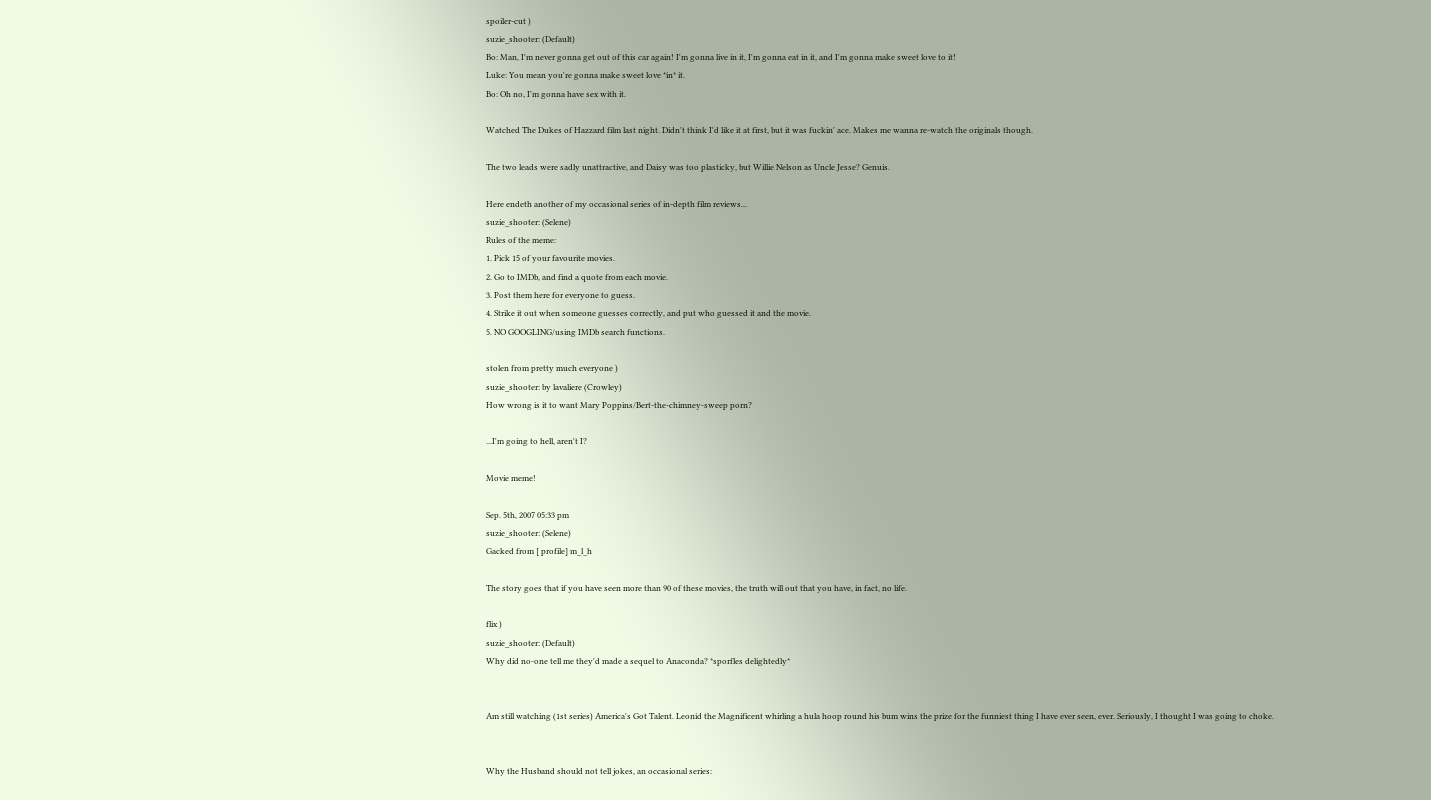spoiler-cut )
suzie_shooter: (Default)
Bo: Man, I'm never gonna get out of this car again! I'm gonna live in it, I'm gonna eat in it, and I'm gonna make sweet love to it!
Luke: You mean you're gonna make sweet love *in* it.
Bo: Oh no, I'm gonna have sex with it.

Watched The Dukes of Hazzard film last night. Didn't think I'd like it at first, but it was fuckin' ace. Makes me wanna re-watch the originals though.

The two leads were sadly unattractive, and Daisy was too plasticky, but Willie Nelson as Uncle Jesse? Genuis.

Here endeth another of my occasional series of in-depth film reviews...
suzie_shooter: (Selene)
Rules of the meme:
1. Pick 15 of your favourite movies.
2. Go to IMDb, and find a quote from each movie.
3. Post them here for everyone to guess.
4. Strike it out when someone guesses correctly, and put who guessed it and the movie.
5. NO GOOGLING/using IMDb search functions.

stolen from pretty much everyone )
suzie_shooter: by lavaliere (Crowley)
How wrong is it to want Mary Poppins/Bert-the-chimney-sweep porn?

...I'm going to hell, aren't I?

Movie meme!

Sep. 5th, 2007 05:33 pm
suzie_shooter: (Selene)
Gacked from [ profile] m_l_h

The story goes that if you have seen more than 90 of these movies, the truth will out that you have, in fact, no life.

flix )
suzie_shooter: (Default)
Why did no-one tell me they'd made a sequel to Anaconda? *sporfles delightedly*


Am still watching (1st series) America's Got Talent. Leonid the Magnificent whirling a hula hoop round his bum wins the prize for the funniest thing I have ever seen, ever. Seriously, I thought I was going to choke.


Why the Husband should not tell jokes, an occasional series: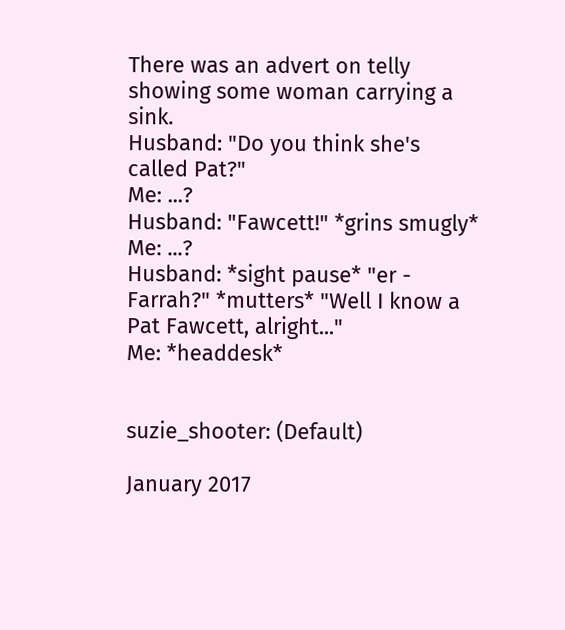There was an advert on telly showing some woman carrying a sink.
Husband: "Do you think she's called Pat?"
Me: ...?
Husband: "Fawcett!" *grins smugly*
Me: ...?
Husband: *sight pause* "er - Farrah?" *mutters* "Well I know a Pat Fawcett, alright..."
Me: *headdesk*


suzie_shooter: (Default)

January 2017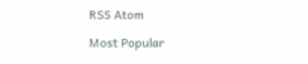RSS Atom

Most Popular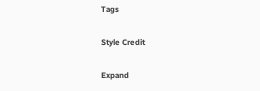Tags

Style Credit

Expand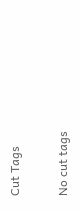Cut Tags

No cut tags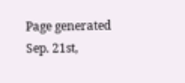Page generated Sep. 21st,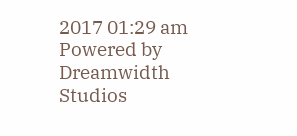2017 01:29 am
Powered by Dreamwidth Studios